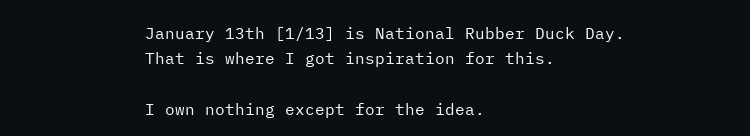January 13th [1/13] is National Rubber Duck Day. That is where I got inspiration for this.

I own nothing except for the idea.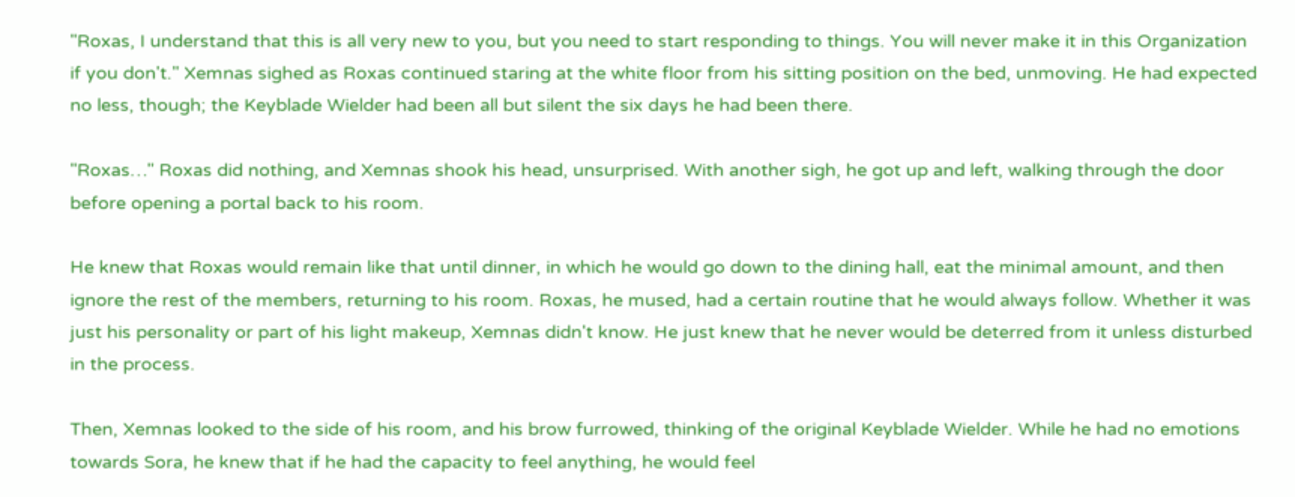"Roxas, I understand that this is all very new to you, but you need to start responding to things. You will never make it in this Organization if you don't." Xemnas sighed as Roxas continued staring at the white floor from his sitting position on the bed, unmoving. He had expected no less, though; the Keyblade Wielder had been all but silent the six days he had been there.

"Roxas…" Roxas did nothing, and Xemnas shook his head, unsurprised. With another sigh, he got up and left, walking through the door before opening a portal back to his room.

He knew that Roxas would remain like that until dinner, in which he would go down to the dining hall, eat the minimal amount, and then ignore the rest of the members, returning to his room. Roxas, he mused, had a certain routine that he would always follow. Whether it was just his personality or part of his light makeup, Xemnas didn't know. He just knew that he never would be deterred from it unless disturbed in the process.

Then, Xemnas looked to the side of his room, and his brow furrowed, thinking of the original Keyblade Wielder. While he had no emotions towards Sora, he knew that if he had the capacity to feel anything, he would feel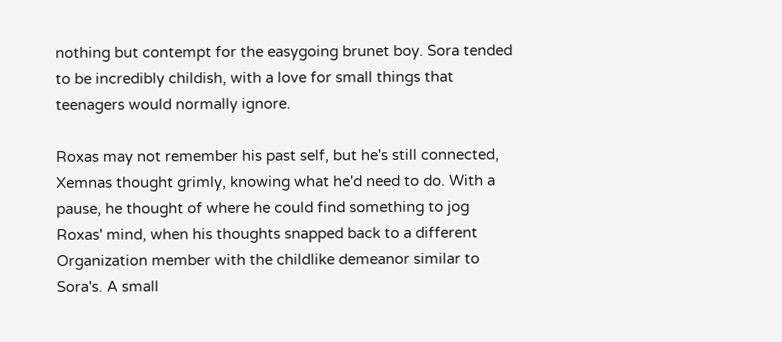nothing but contempt for the easygoing brunet boy. Sora tended to be incredibly childish, with a love for small things that teenagers would normally ignore.

Roxas may not remember his past self, but he's still connected, Xemnas thought grimly, knowing what he'd need to do. With a pause, he thought of where he could find something to jog Roxas' mind, when his thoughts snapped back to a different Organization member with the childlike demeanor similar to Sora's. A small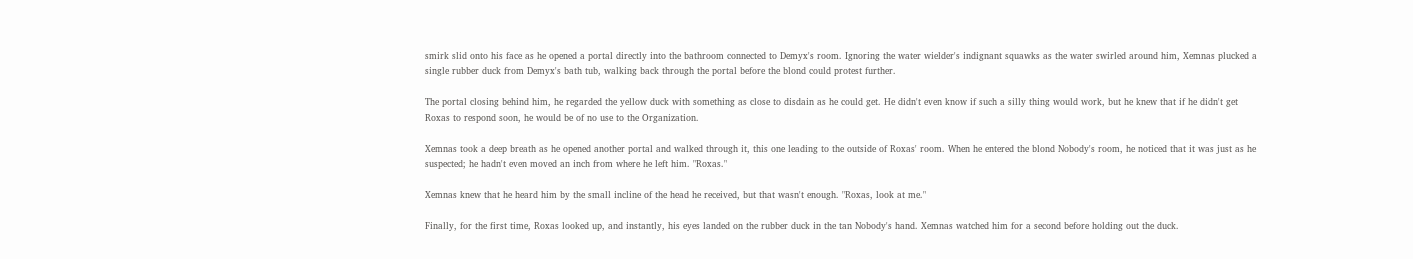smirk slid onto his face as he opened a portal directly into the bathroom connected to Demyx's room. Ignoring the water wielder's indignant squawks as the water swirled around him, Xemnas plucked a single rubber duck from Demyx's bath tub, walking back through the portal before the blond could protest further.

The portal closing behind him, he regarded the yellow duck with something as close to disdain as he could get. He didn't even know if such a silly thing would work, but he knew that if he didn't get Roxas to respond soon, he would be of no use to the Organization.

Xemnas took a deep breath as he opened another portal and walked through it, this one leading to the outside of Roxas' room. When he entered the blond Nobody's room, he noticed that it was just as he suspected; he hadn't even moved an inch from where he left him. "Roxas."

Xemnas knew that he heard him by the small incline of the head he received, but that wasn't enough. "Roxas, look at me."

Finally, for the first time, Roxas looked up, and instantly, his eyes landed on the rubber duck in the tan Nobody's hand. Xemnas watched him for a second before holding out the duck.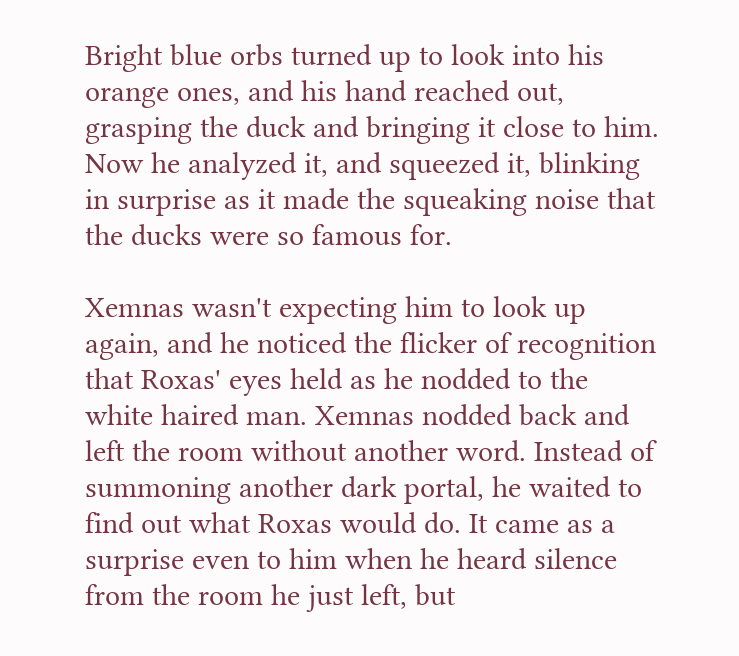Bright blue orbs turned up to look into his orange ones, and his hand reached out, grasping the duck and bringing it close to him. Now he analyzed it, and squeezed it, blinking in surprise as it made the squeaking noise that the ducks were so famous for.

Xemnas wasn't expecting him to look up again, and he noticed the flicker of recognition that Roxas' eyes held as he nodded to the white haired man. Xemnas nodded back and left the room without another word. Instead of summoning another dark portal, he waited to find out what Roxas would do. It came as a surprise even to him when he heard silence from the room he just left, but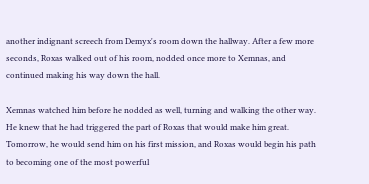another indignant screech from Demyx's room down the hallway. After a few more seconds, Roxas walked out of his room, nodded once more to Xemnas, and continued making his way down the hall.

Xemnas watched him before he nodded as well, turning and walking the other way. He knew that he had triggered the part of Roxas that would make him great. Tomorrow, he would send him on his first mission, and Roxas would begin his path to becoming one of the most powerful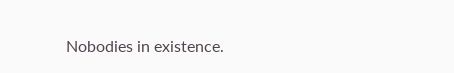Nobodies in existence.